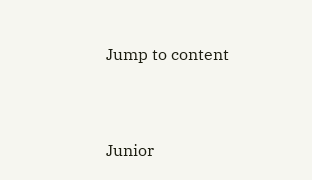Jump to content


Junior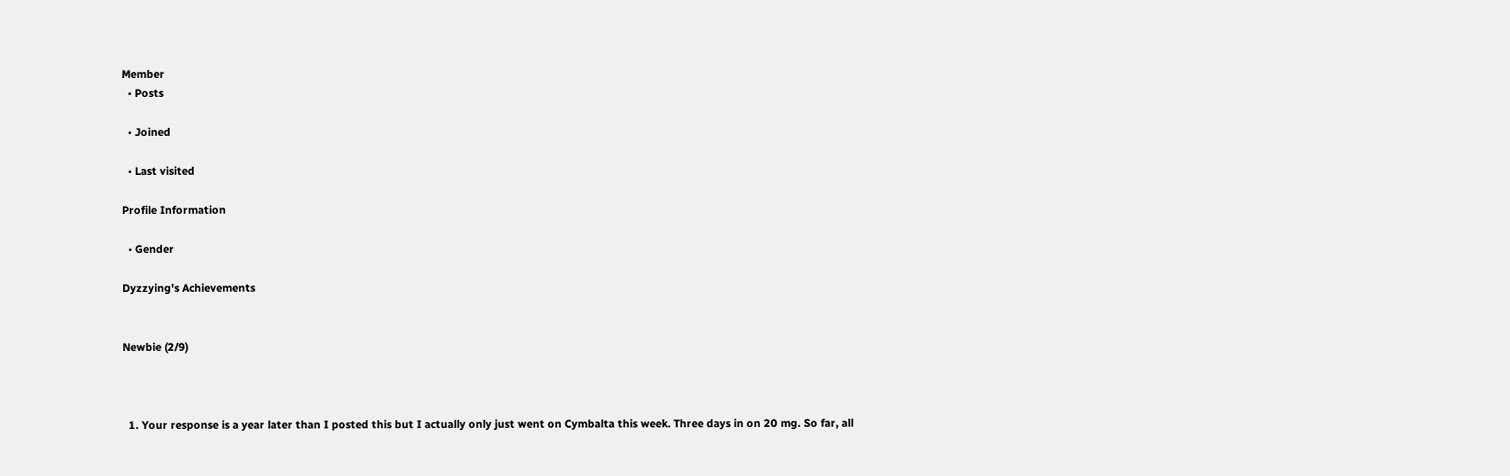Member
  • Posts

  • Joined

  • Last visited

Profile Information

  • Gender

Dyzzying's Achievements


Newbie (2/9)



  1. Your response is a year later than I posted this but I actually only just went on Cymbalta this week. Three days in on 20 mg. So far, all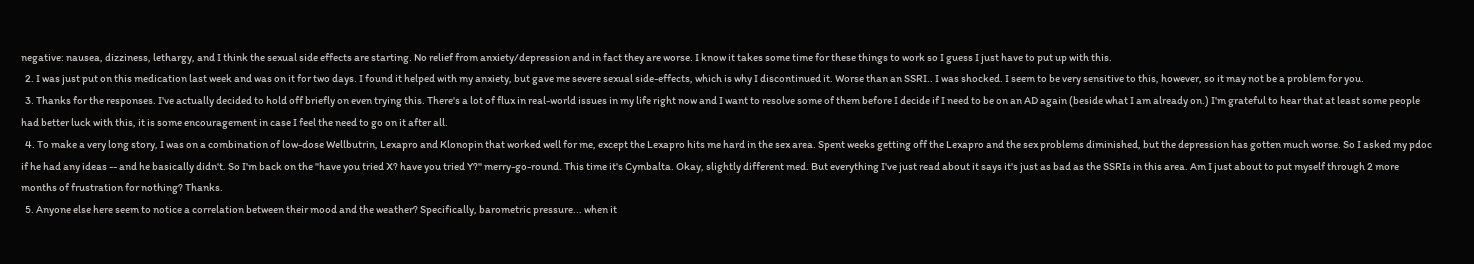negative: nausea, dizziness, lethargy, and I think the sexual side effects are starting. No relief from anxiety/depression and in fact they are worse. I know it takes some time for these things to work so I guess I just have to put up with this.
  2. I was just put on this medication last week and was on it for two days. I found it helped with my anxiety, but gave me severe sexual side-effects, which is why I discontinued it. Worse than an SSRI.. I was shocked. I seem to be very sensitive to this, however, so it may not be a problem for you.
  3. Thanks for the responses. I've actually decided to hold off briefly on even trying this. There's a lot of flux in real-world issues in my life right now and I want to resolve some of them before I decide if I need to be on an AD again (beside what I am already on.) I'm grateful to hear that at least some people had better luck with this, it is some encouragement in case I feel the need to go on it after all.
  4. To make a very long story, I was on a combination of low-dose Wellbutrin, Lexapro and Klonopin that worked well for me, except the Lexapro hits me hard in the sex area. Spent weeks getting off the Lexapro and the sex problems diminished, but the depression has gotten much worse. So I asked my pdoc if he had any ideas -- and he basically didn't. So I'm back on the "have you tried X? have you tried Y?" merry-go-round. This time it's Cymbalta. Okay, slightly different med. But everything I've just read about it says it's just as bad as the SSRIs in this area. Am I just about to put myself through 2 more months of frustration for nothing? Thanks.
  5. Anyone else here seem to notice a correlation between their mood and the weather? Specifically, barometric pressure... when it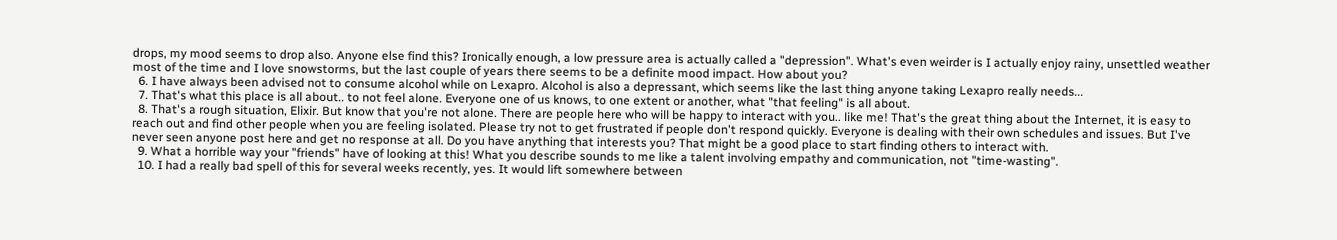drops, my mood seems to drop also. Anyone else find this? Ironically enough, a low pressure area is actually called a "depression". What's even weirder is I actually enjoy rainy, unsettled weather most of the time and I love snowstorms, but the last couple of years there seems to be a definite mood impact. How about you?
  6. I have always been advised not to consume alcohol while on Lexapro. Alcohol is also a depressant, which seems like the last thing anyone taking Lexapro really needs...
  7. That's what this place is all about.. to not feel alone. Everyone one of us knows, to one extent or another, what "that feeling" is all about.
  8. That's a rough situation, Elixir. But know that you're not alone. There are people here who will be happy to interact with you.. like me! That's the great thing about the Internet, it is easy to reach out and find other people when you are feeling isolated. Please try not to get frustrated if people don't respond quickly. Everyone is dealing with their own schedules and issues. But I've never seen anyone post here and get no response at all. Do you have anything that interests you? That might be a good place to start finding others to interact with.
  9. What a horrible way your "friends" have of looking at this! What you describe sounds to me like a talent involving empathy and communication, not "time-wasting".
  10. I had a really bad spell of this for several weeks recently, yes. It would lift somewhere between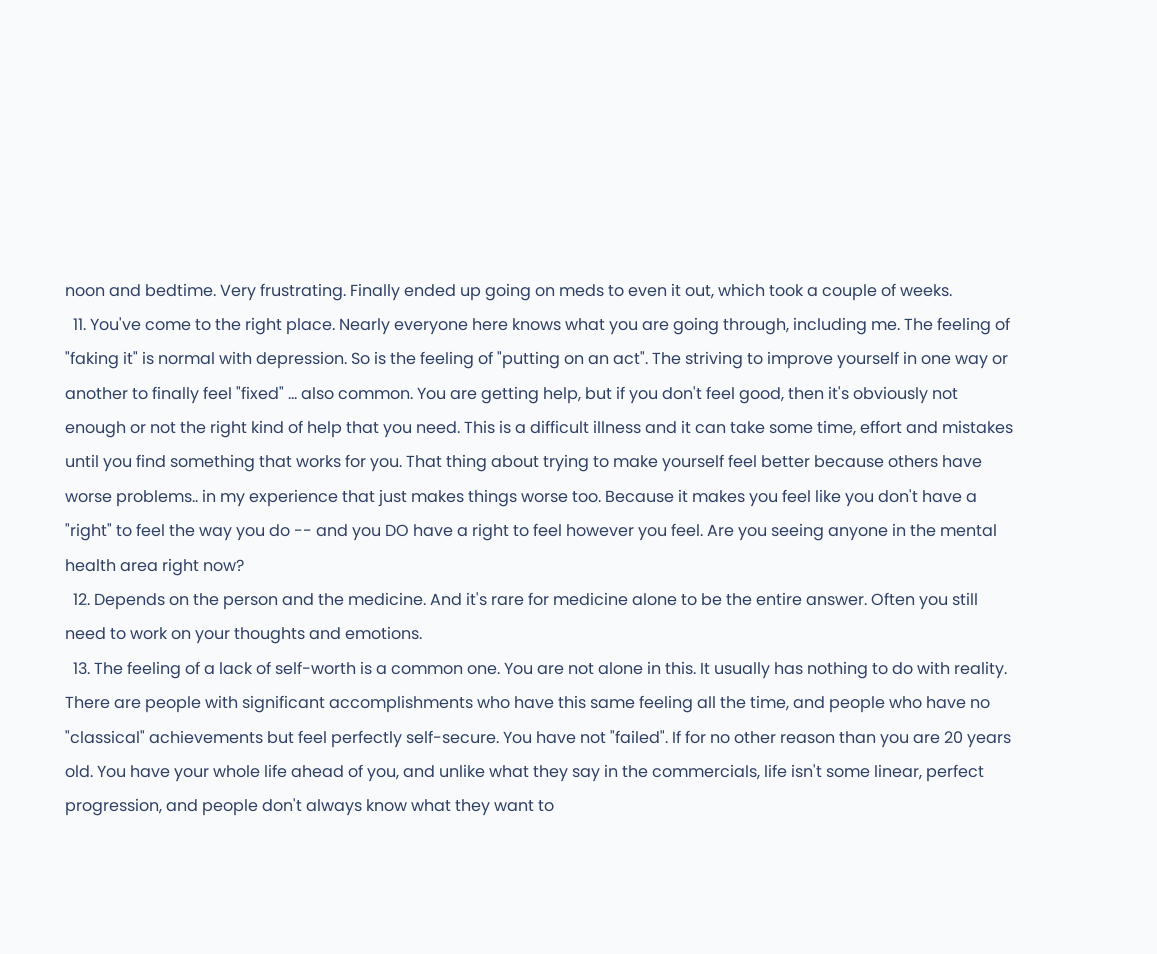noon and bedtime. Very frustrating. Finally ended up going on meds to even it out, which took a couple of weeks.
  11. You've come to the right place. Nearly everyone here knows what you are going through, including me. The feeling of "faking it" is normal with depression. So is the feeling of "putting on an act". The striving to improve yourself in one way or another to finally feel "fixed" ... also common. You are getting help, but if you don't feel good, then it's obviously not enough or not the right kind of help that you need. This is a difficult illness and it can take some time, effort and mistakes until you find something that works for you. That thing about trying to make yourself feel better because others have worse problems.. in my experience that just makes things worse too. Because it makes you feel like you don't have a "right" to feel the way you do -- and you DO have a right to feel however you feel. Are you seeing anyone in the mental health area right now?
  12. Depends on the person and the medicine. And it's rare for medicine alone to be the entire answer. Often you still need to work on your thoughts and emotions.
  13. The feeling of a lack of self-worth is a common one. You are not alone in this. It usually has nothing to do with reality. There are people with significant accomplishments who have this same feeling all the time, and people who have no "classical" achievements but feel perfectly self-secure. You have not "failed". If for no other reason than you are 20 years old. You have your whole life ahead of you, and unlike what they say in the commercials, life isn't some linear, perfect progression, and people don't always know what they want to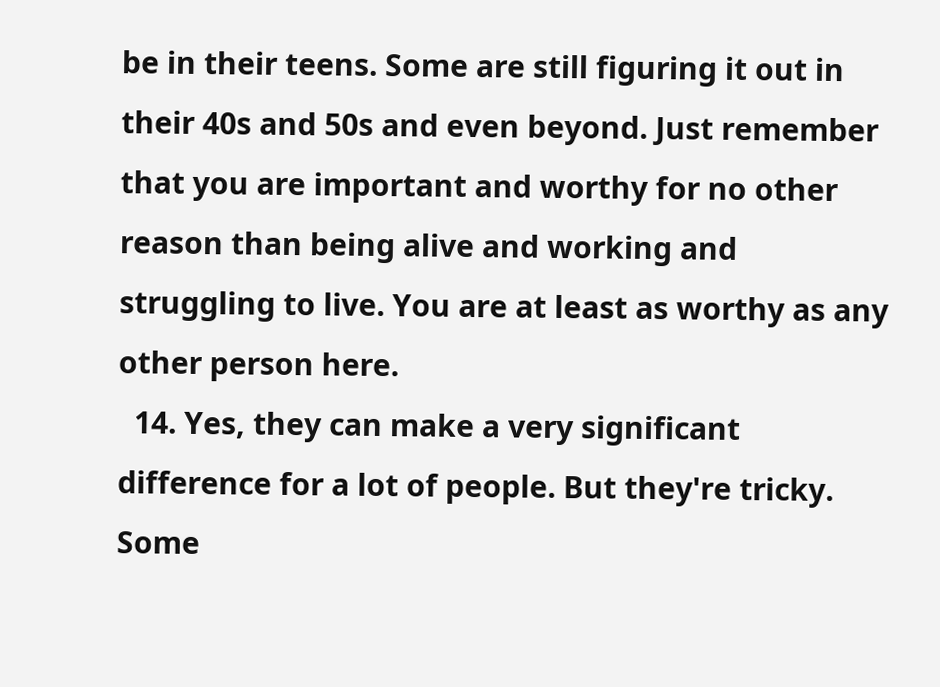be in their teens. Some are still figuring it out in their 40s and 50s and even beyond. Just remember that you are important and worthy for no other reason than being alive and working and struggling to live. You are at least as worthy as any other person here.
  14. Yes, they can make a very significant difference for a lot of people. But they're tricky. Some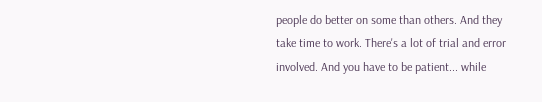people do better on some than others. And they take time to work. There's a lot of trial and error involved. And you have to be patient... while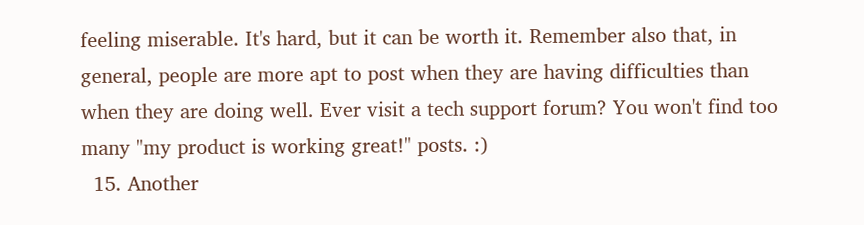feeling miserable. It's hard, but it can be worth it. Remember also that, in general, people are more apt to post when they are having difficulties than when they are doing well. Ever visit a tech support forum? You won't find too many "my product is working great!" posts. :)
  15. Another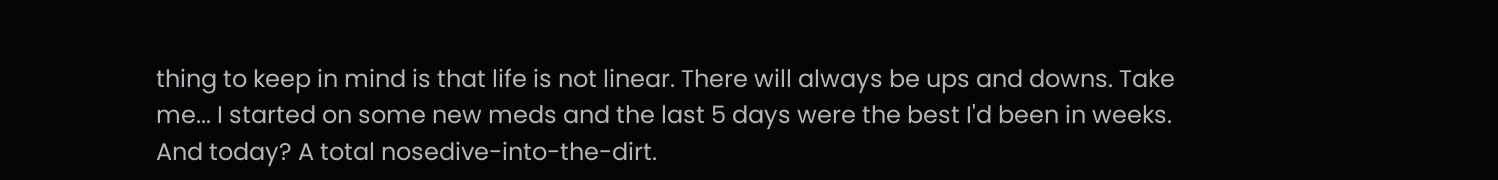thing to keep in mind is that life is not linear. There will always be ups and downs. Take me... I started on some new meds and the last 5 days were the best I'd been in weeks. And today? A total nosedive-into-the-dirt.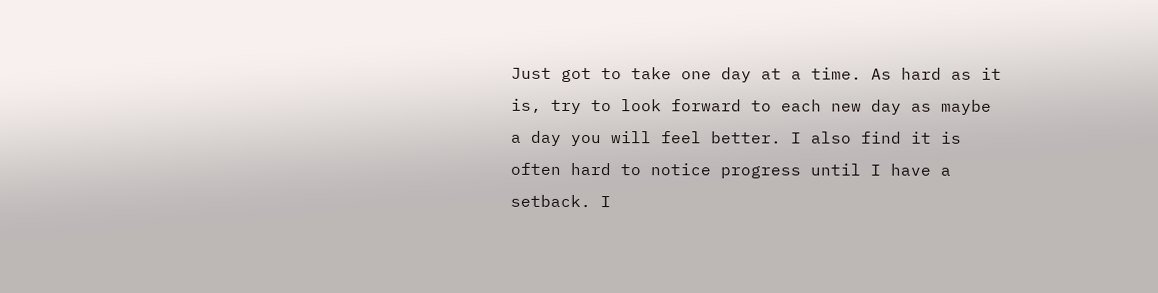Just got to take one day at a time. As hard as it is, try to look forward to each new day as maybe a day you will feel better. I also find it is often hard to notice progress until I have a setback. I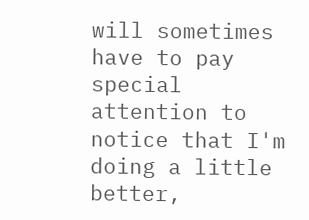will sometimes have to pay special attention to notice that I'm doing a little better,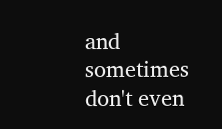and sometimes don't even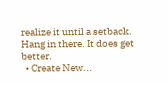realize it until a setback. Hang in there. It does get better.
  • Create New...